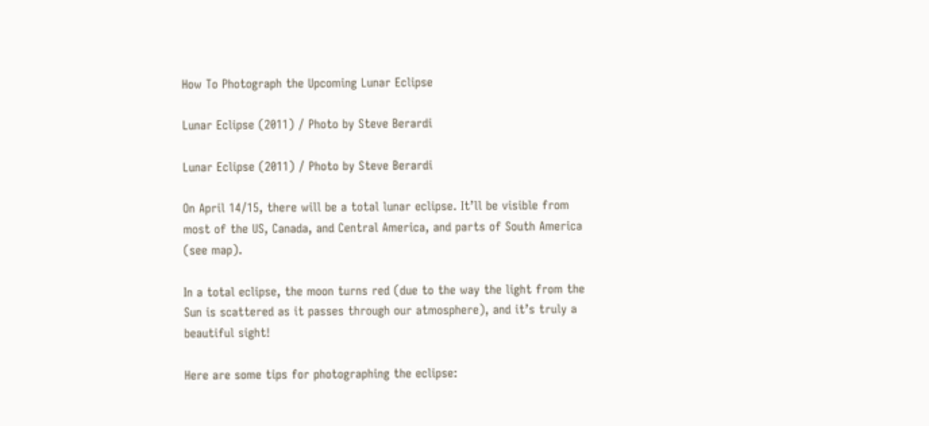How To Photograph the Upcoming Lunar Eclipse

Lunar Eclipse (2011) / Photo by Steve Berardi

Lunar Eclipse (2011) / Photo by Steve Berardi

On April 14/15, there will be a total lunar eclipse. It’ll be visible from most of the US, Canada, and Central America, and parts of South America (see map).

In a total eclipse, the moon turns red (due to the way the light from the Sun is scattered as it passes through our atmosphere), and it’s truly a beautiful sight!

Here are some tips for photographing the eclipse: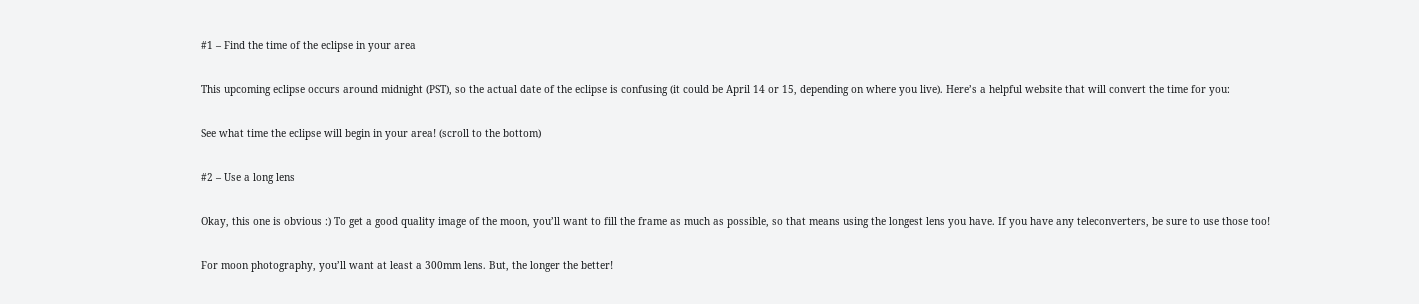#1 – Find the time of the eclipse in your area

This upcoming eclipse occurs around midnight (PST), so the actual date of the eclipse is confusing (it could be April 14 or 15, depending on where you live). Here’s a helpful website that will convert the time for you:

See what time the eclipse will begin in your area! (scroll to the bottom)

#2 – Use a long lens

Okay, this one is obvious :) To get a good quality image of the moon, you’ll want to fill the frame as much as possible, so that means using the longest lens you have. If you have any teleconverters, be sure to use those too!

For moon photography, you’ll want at least a 300mm lens. But, the longer the better!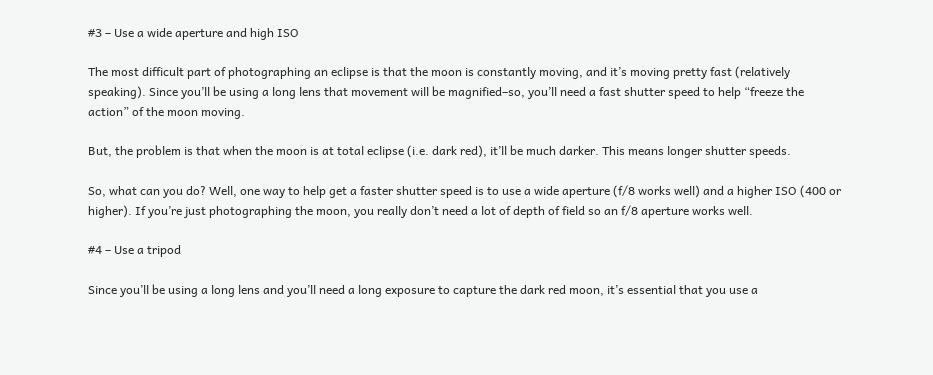#3 – Use a wide aperture and high ISO

The most difficult part of photographing an eclipse is that the moon is constantly moving, and it’s moving pretty fast (relatively speaking). Since you’ll be using a long lens that movement will be magnified–so, you’ll need a fast shutter speed to help “freeze the action” of the moon moving.

But, the problem is that when the moon is at total eclipse (i.e. dark red), it’ll be much darker. This means longer shutter speeds.

So, what can you do? Well, one way to help get a faster shutter speed is to use a wide aperture (f/8 works well) and a higher ISO (400 or higher). If you’re just photographing the moon, you really don’t need a lot of depth of field so an f/8 aperture works well.

#4 – Use a tripod

Since you’ll be using a long lens and you’ll need a long exposure to capture the dark red moon, it’s essential that you use a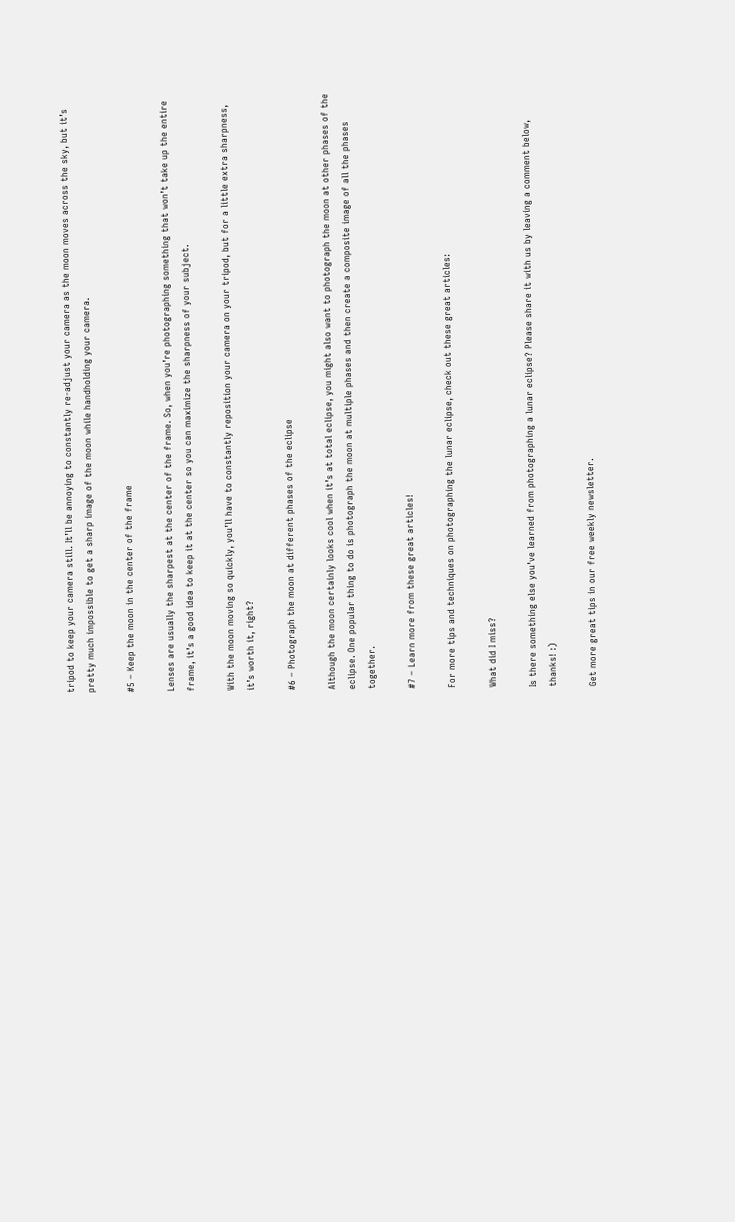tripod to keep your camera still. It’ll be annoying to constantly re-adjust your camera as the moon moves across the sky, but it’s pretty much impossible to get a sharp image of the moon while handholding your camera.

#5 – Keep the moon in the center of the frame

Lenses are usually the sharpest at the center of the frame. So, when you’re photographing something that won’t take up the entire frame, it’s a good idea to keep it at the center so you can maximize the sharpness of your subject.

With the moon moving so quickly, you’ll have to constantly reposition your camera on your tripod, but for a little extra sharpness, it’s worth it, right?

#6 – Photograph the moon at different phases of the eclipse

Although the moon certainly looks cool when it’s at total eclipse, you might also want to photograph the moon at other phases of the eclipse. One popular thing to do is photograph the moon at multiple phases and then create a composite image of all the phases together.

#7 – Learn more from these great articles!

For more tips and techniques on photographing the lunar eclipse, check out these great articles:

What did I miss?

Is there something else you’ve learned from photographing a lunar eclipse? Please share it with us by leaving a comment below, thanks! :)

Get more great tips in our free weekly newsletter.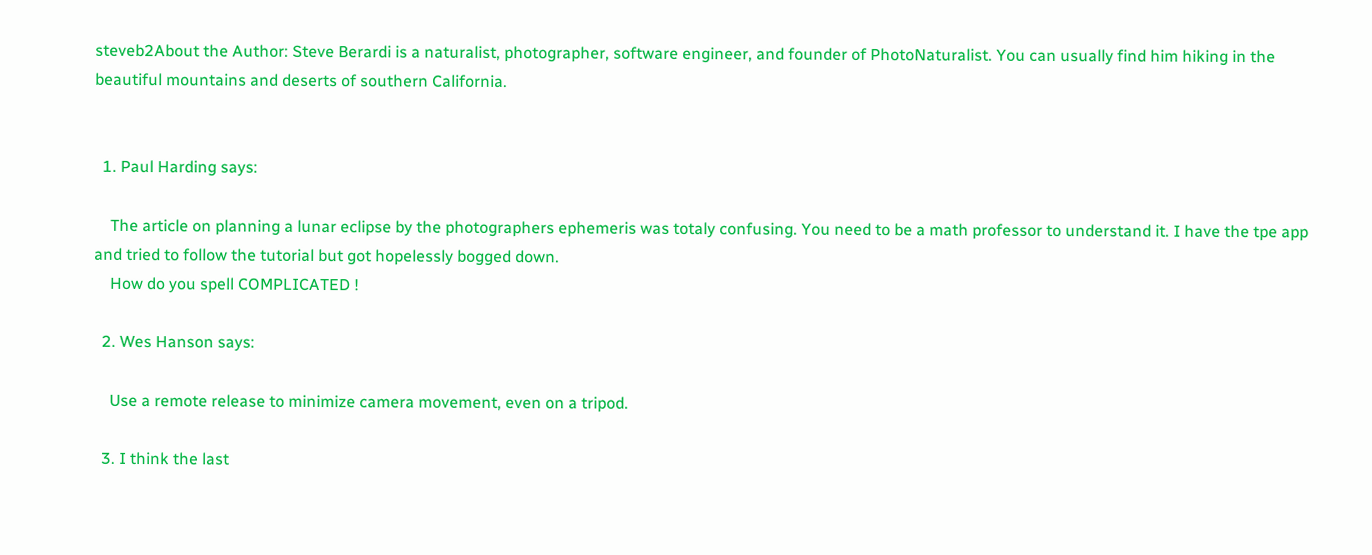steveb2About the Author: Steve Berardi is a naturalist, photographer, software engineer, and founder of PhotoNaturalist. You can usually find him hiking in the beautiful mountains and deserts of southern California.


  1. Paul Harding says:

    The article on planning a lunar eclipse by the photographers ephemeris was totaly confusing. You need to be a math professor to understand it. I have the tpe app and tried to follow the tutorial but got hopelessly bogged down.
    How do you spell COMPLICATED !

  2. Wes Hanson says:

    Use a remote release to minimize camera movement, even on a tripod.

  3. I think the last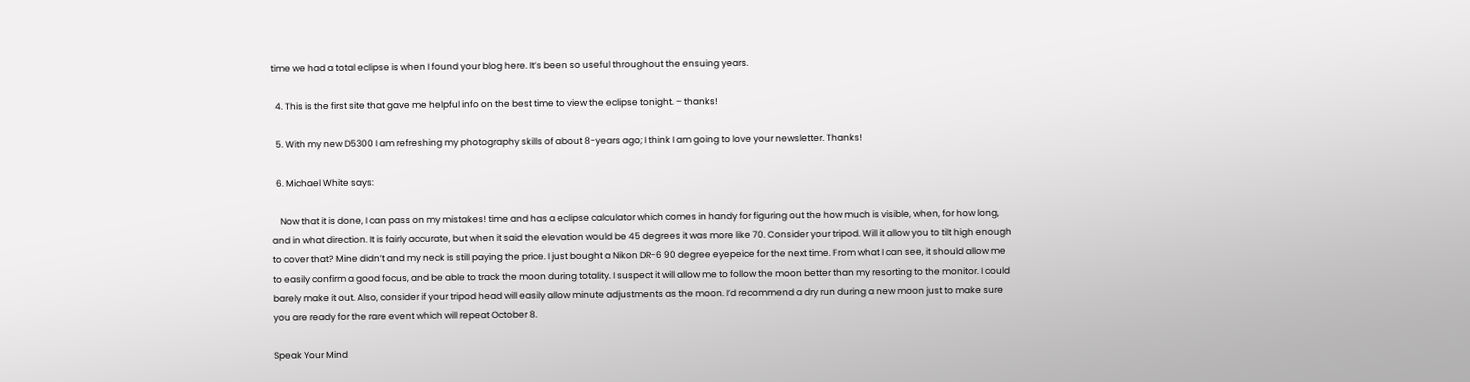time we had a total eclipse is when I found your blog here. It’s been so useful throughout the ensuing years.

  4. This is the first site that gave me helpful info on the best time to view the eclipse tonight. – thanks!

  5. With my new D5300 I am refreshing my photography skills of about 8-years ago; I think I am going to love your newsletter. Thanks!

  6. Michael White says:

    Now that it is done, I can pass on my mistakes! time and has a eclipse calculator which comes in handy for figuring out the how much is visible, when, for how long, and in what direction. It is fairly accurate, but when it said the elevation would be 45 degrees it was more like 70. Consider your tripod. Will it allow you to tilt high enough to cover that? Mine didn’t and my neck is still paying the price. I just bought a Nikon DR-6 90 degree eyepeice for the next time. From what I can see, it should allow me to easily confirm a good focus, and be able to track the moon during totality. I suspect it will allow me to follow the moon better than my resorting to the monitor. I could barely make it out. Also, consider if your tripod head will easily allow minute adjustments as the moon. I’d recommend a dry run during a new moon just to make sure you are ready for the rare event which will repeat October 8.

Speak Your Mind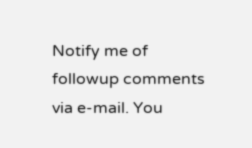Notify me of followup comments via e-mail. You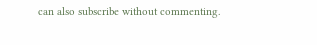can also subscribe without commenting.